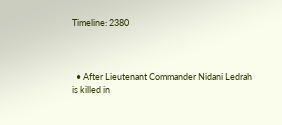Timeline: 2380



  • After Lieutenant Commander Nidani Ledrah is killed in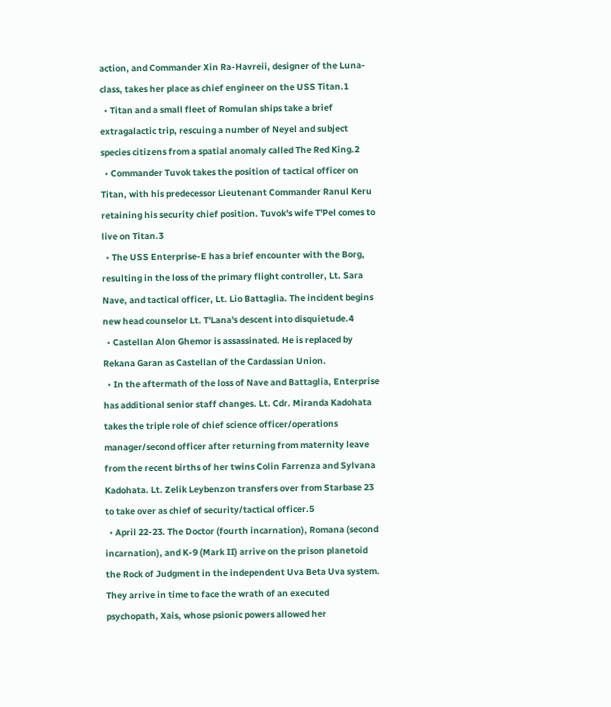action, and Commander Xin Ra-Havreii, designer of the Luna-class, takes her place as chief engineer on the USS Titan.1
  • Titan and a small fleet of Romulan ships take a brief extragalactic trip, rescuing a number of Neyel and subject species citizens from a spatial anomaly called The Red King.2
  • Commander Tuvok takes the position of tactical officer on Titan, with his predecessor Lieutenant Commander Ranul Keru retaining his security chief position. Tuvok's wife T'Pel comes to live on Titan.3
  • The USS Enterprise-E has a brief encounter with the Borg, resulting in the loss of the primary flight controller, Lt. Sara Nave, and tactical officer, Lt. Lio Battaglia. The incident begins new head counselor Lt. T'Lana's descent into disquietude.4
  • Castellan Alon Ghemor is assassinated. He is replaced by Rekana Garan as Castellan of the Cardassian Union.
  • In the aftermath of the loss of Nave and Battaglia, Enterprise has additional senior staff changes. Lt. Cdr. Miranda Kadohata takes the triple role of chief science officer/operations manager/second officer after returning from maternity leave from the recent births of her twins Colin Farrenza and Sylvana Kadohata. Lt. Zelik Leybenzon transfers over from Starbase 23 to take over as chief of security/tactical officer.5
  • April 22-23. The Doctor (fourth incarnation), Romana (second incarnation), and K-9 (Mark II) arrive on the prison planetoid the Rock of Judgment in the independent Uva Beta Uva system. They arrive in time to face the wrath of an executed psychopath, Xais, whose psionic powers allowed her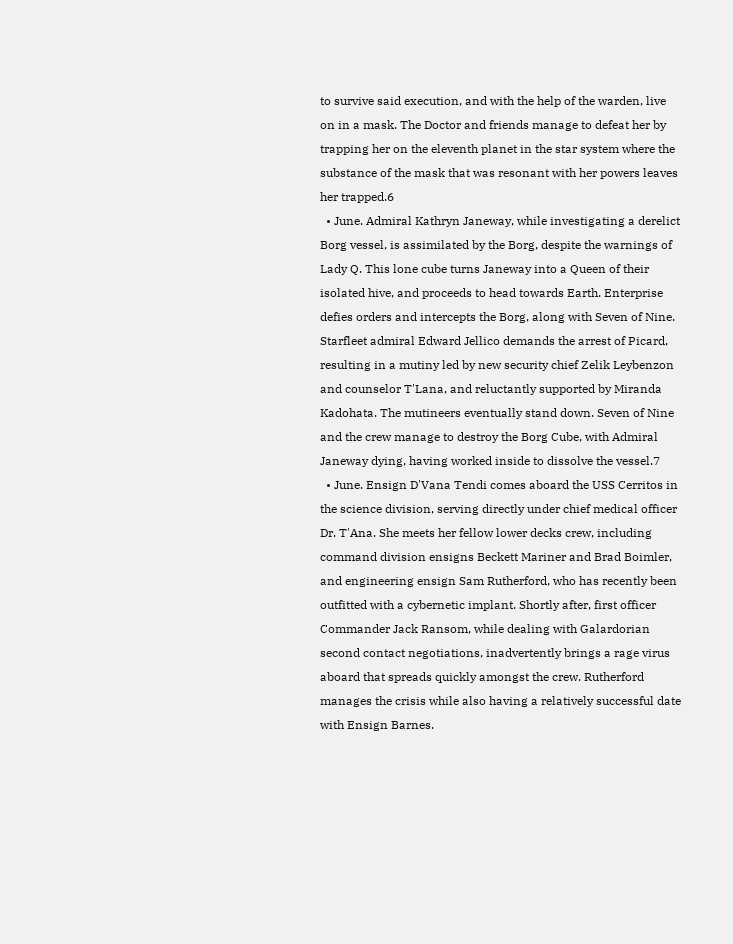to survive said execution, and with the help of the warden, live on in a mask. The Doctor and friends manage to defeat her by trapping her on the eleventh planet in the star system where the substance of the mask that was resonant with her powers leaves her trapped.6
  • June. Admiral Kathryn Janeway, while investigating a derelict Borg vessel, is assimilated by the Borg, despite the warnings of Lady Q. This lone cube turns Janeway into a Queen of their isolated hive, and proceeds to head towards Earth. Enterprise defies orders and intercepts the Borg, along with Seven of Nine. Starfleet admiral Edward Jellico demands the arrest of Picard, resulting in a mutiny led by new security chief Zelik Leybenzon and counselor T'Lana, and reluctantly supported by Miranda Kadohata. The mutineers eventually stand down. Seven of Nine and the crew manage to destroy the Borg Cube, with Admiral Janeway dying, having worked inside to dissolve the vessel.7
  • June. Ensign D'Vana Tendi comes aboard the USS Cerritos in the science division, serving directly under chief medical officer Dr. T'Ana. She meets her fellow lower decks crew, including command division ensigns Beckett Mariner and Brad Boimler, and engineering ensign Sam Rutherford, who has recently been outfitted with a cybernetic implant. Shortly after, first officer Commander Jack Ransom, while dealing with Galardorian second contact negotiations, inadvertently brings a rage virus aboard that spreads quickly amongst the crew. Rutherford manages the crisis while also having a relatively successful date with Ensign Barnes.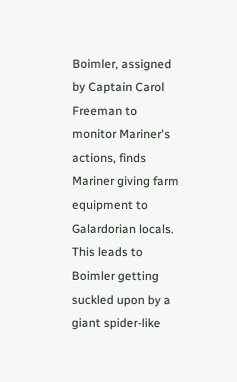Boimler, assigned by Captain Carol Freeman to monitor Mariner's actions, finds Mariner giving farm equipment to Galardorian locals. This leads to Boimler getting suckled upon by a giant spider-like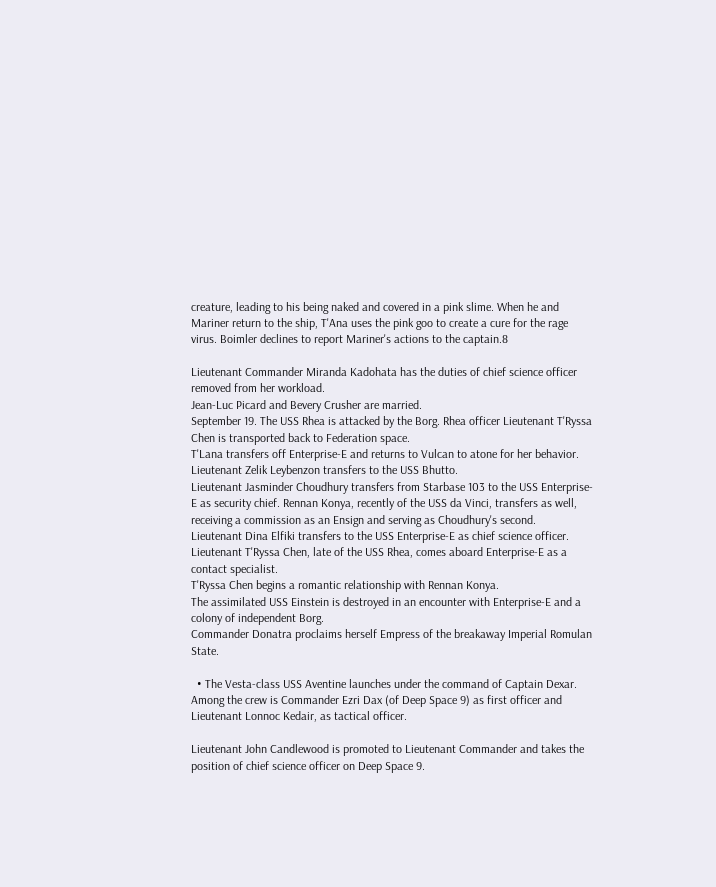creature, leading to his being naked and covered in a pink slime. When he and Mariner return to the ship, T'Ana uses the pink goo to create a cure for the rage virus. Boimler declines to report Mariner's actions to the captain.8

Lieutenant Commander Miranda Kadohata has the duties of chief science officer removed from her workload.
Jean-Luc Picard and Bevery Crusher are married.
September 19. The USS Rhea is attacked by the Borg. Rhea officer Lieutenant T'Ryssa Chen is transported back to Federation space.
T'Lana transfers off Enterprise-E and returns to Vulcan to atone for her behavior.
Lieutenant Zelik Leybenzon transfers to the USS Bhutto.
Lieutenant Jasminder Choudhury transfers from Starbase 103 to the USS Enterprise-E as security chief. Rennan Konya, recently of the USS da Vinci, transfers as well, receiving a commission as an Ensign and serving as Choudhury's second.
Lieutenant Dina Elfiki transfers to the USS Enterprise-E as chief science officer.
Lieutenant T'Ryssa Chen, late of the USS Rhea, comes aboard Enterprise-E as a contact specialist.
T'Ryssa Chen begins a romantic relationship with Rennan Konya.
The assimilated USS Einstein is destroyed in an encounter with Enterprise-E and a colony of independent Borg.
Commander Donatra proclaims herself Empress of the breakaway Imperial Romulan State.

  • The Vesta-class USS Aventine launches under the command of Captain Dexar. Among the crew is Commander Ezri Dax (of Deep Space 9) as first officer and Lieutenant Lonnoc Kedair, as tactical officer.

Lieutenant John Candlewood is promoted to Lieutenant Commander and takes the position of chief science officer on Deep Space 9.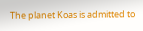The planet Koas is admitted to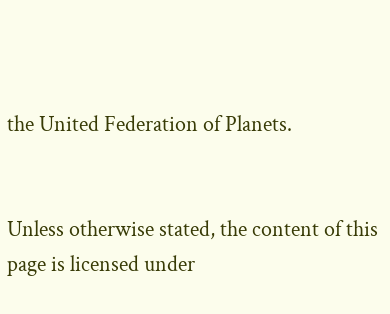the United Federation of Planets.


Unless otherwise stated, the content of this page is licensed under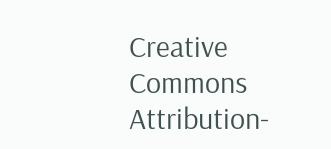Creative Commons Attribution-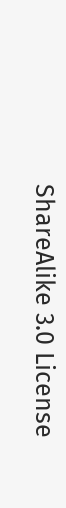ShareAlike 3.0 License